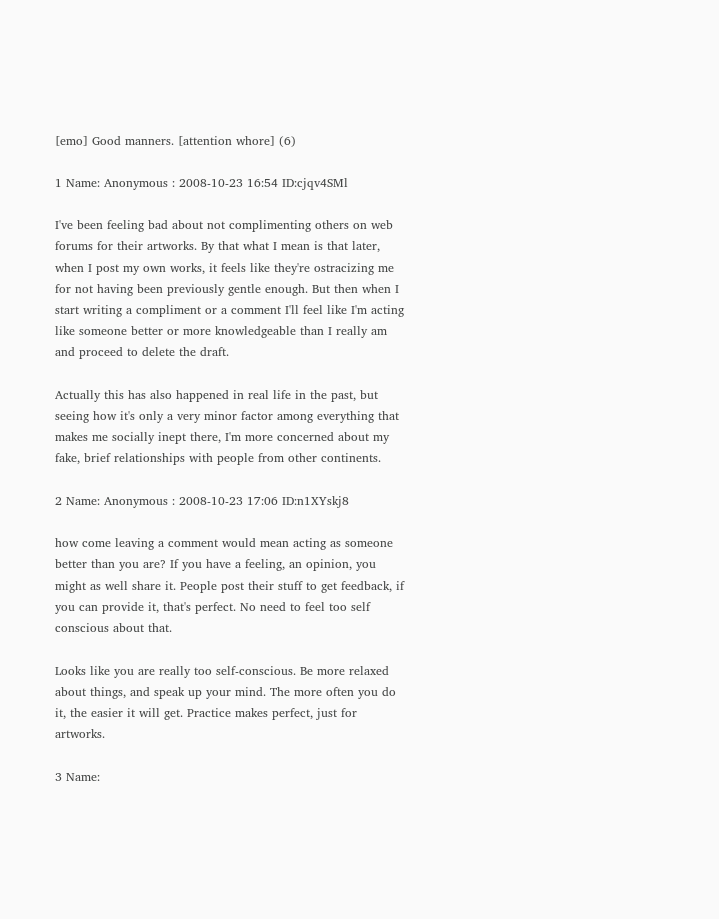[emo] Good manners. [attention whore] (6)

1 Name: Anonymous : 2008-10-23 16:54 ID:cjqv4SMl

I've been feeling bad about not complimenting others on web forums for their artworks. By that what I mean is that later, when I post my own works, it feels like they're ostracizing me for not having been previously gentle enough. But then when I start writing a compliment or a comment I'll feel like I'm acting like someone better or more knowledgeable than I really am and proceed to delete the draft.

Actually this has also happened in real life in the past, but seeing how it's only a very minor factor among everything that makes me socially inept there, I'm more concerned about my fake, brief relationships with people from other continents.

2 Name: Anonymous : 2008-10-23 17:06 ID:n1XYskj8

how come leaving a comment would mean acting as someone better than you are? If you have a feeling, an opinion, you might as well share it. People post their stuff to get feedback, if you can provide it, that's perfect. No need to feel too self conscious about that.

Looks like you are really too self-conscious. Be more relaxed about things, and speak up your mind. The more often you do it, the easier it will get. Practice makes perfect, just for artworks.

3 Name: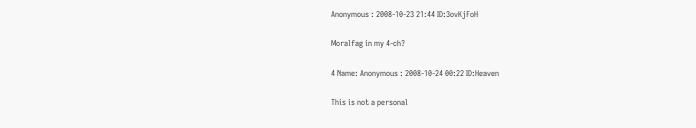Anonymous : 2008-10-23 21:44 ID:3ovKjFoH

Moralfag in my 4-ch?

4 Name: Anonymous : 2008-10-24 00:22 ID:Heaven

This is not a personal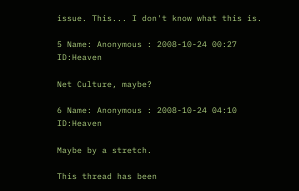issue. This... I don't know what this is.

5 Name: Anonymous : 2008-10-24 00:27 ID:Heaven

Net Culture, maybe?

6 Name: Anonymous : 2008-10-24 04:10 ID:Heaven

Maybe by a stretch.

This thread has been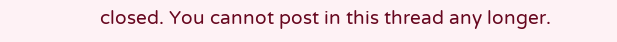closed. You cannot post in this thread any longer.